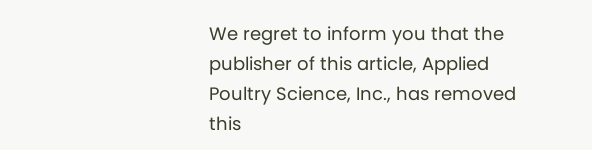We regret to inform you that the publisher of this article, Applied Poultry Science, Inc., has removed this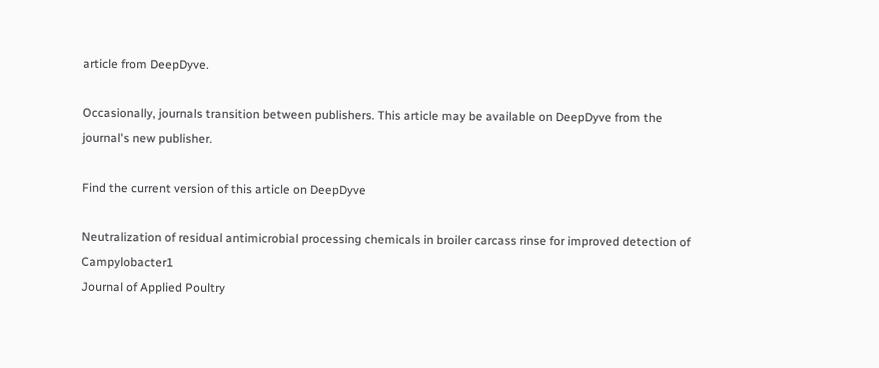article from DeepDyve.

Occasionally, journals transition between publishers. This article may be available on DeepDyve from the journal's new publisher.

Find the current version of this article on DeepDyve

Neutralization of residual antimicrobial processing chemicals in broiler carcass rinse for improved detection of Campylobacter1
Journal of Applied Poultry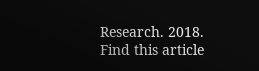Research. 2018.
Find this article